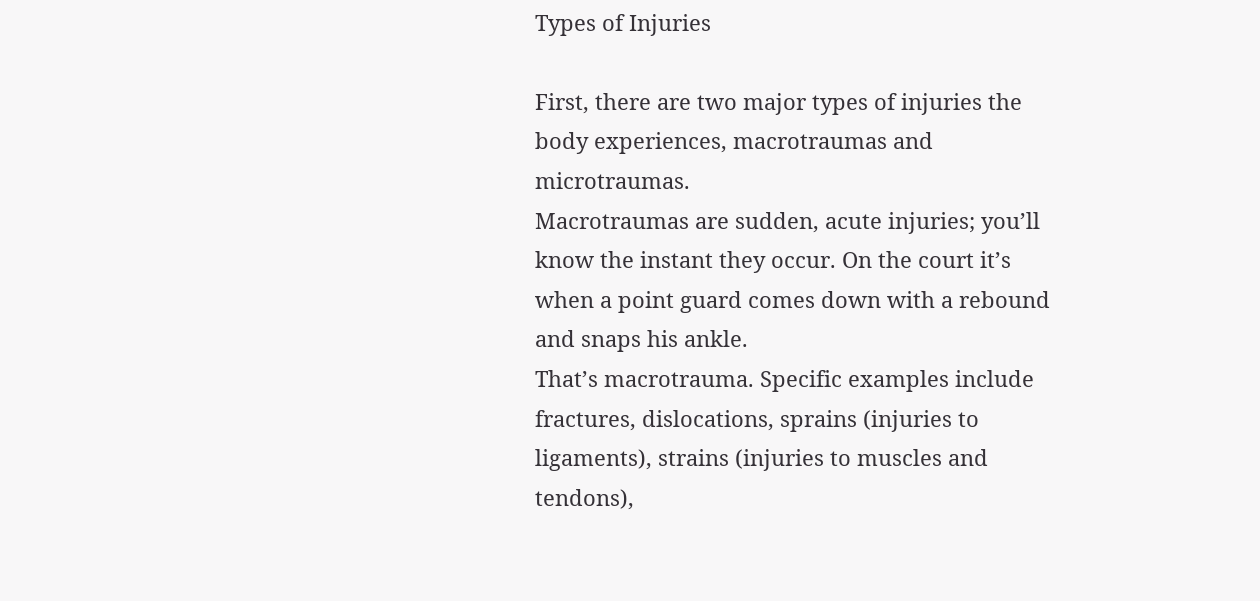Types of Injuries

First, there are two major types of injuries the body experiences, macrotraumas and microtraumas.
Macrotraumas are sudden, acute injuries; you’ll know the instant they occur. On the court it’s when a point guard comes down with a rebound and snaps his ankle.
That’s macrotrauma. Specific examples include fractures, dislocations, sprains (injuries to ligaments), strains (injuries to muscles and tendons),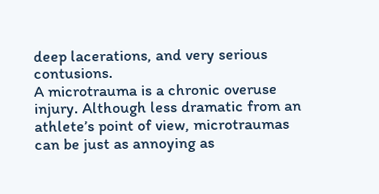deep lacerations, and very serious contusions.
A microtrauma is a chronic overuse injury. Although less dramatic from an athlete’s point of view, microtraumas can be just as annoying as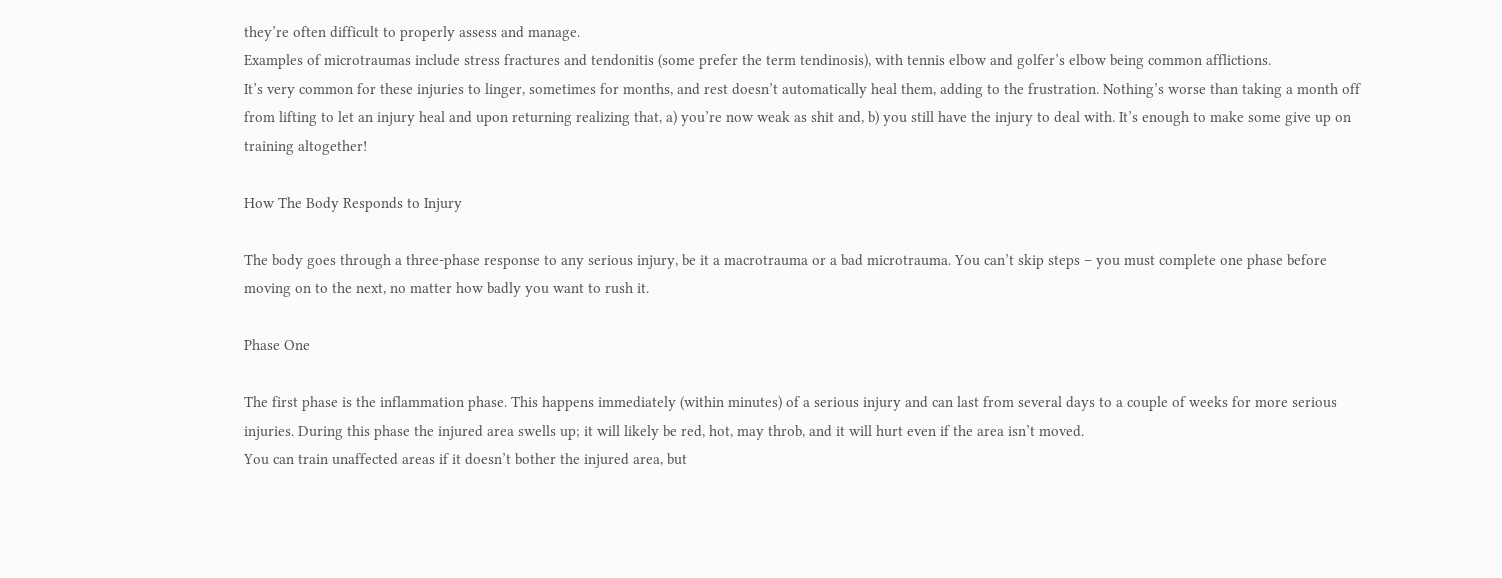they’re often difficult to properly assess and manage.
Examples of microtraumas include stress fractures and tendonitis (some prefer the term tendinosis), with tennis elbow and golfer’s elbow being common afflictions.
It’s very common for these injuries to linger, sometimes for months, and rest doesn’t automatically heal them, adding to the frustration. Nothing’s worse than taking a month off from lifting to let an injury heal and upon returning realizing that, a) you’re now weak as shit and, b) you still have the injury to deal with. It’s enough to make some give up on training altogether!

How The Body Responds to Injury

The body goes through a three-phase response to any serious injury, be it a macrotrauma or a bad microtrauma. You can’t skip steps – you must complete one phase before moving on to the next, no matter how badly you want to rush it.

Phase One

The first phase is the inflammation phase. This happens immediately (within minutes) of a serious injury and can last from several days to a couple of weeks for more serious injuries. During this phase the injured area swells up; it will likely be red, hot, may throb, and it will hurt even if the area isn’t moved.
You can train unaffected areas if it doesn’t bother the injured area, but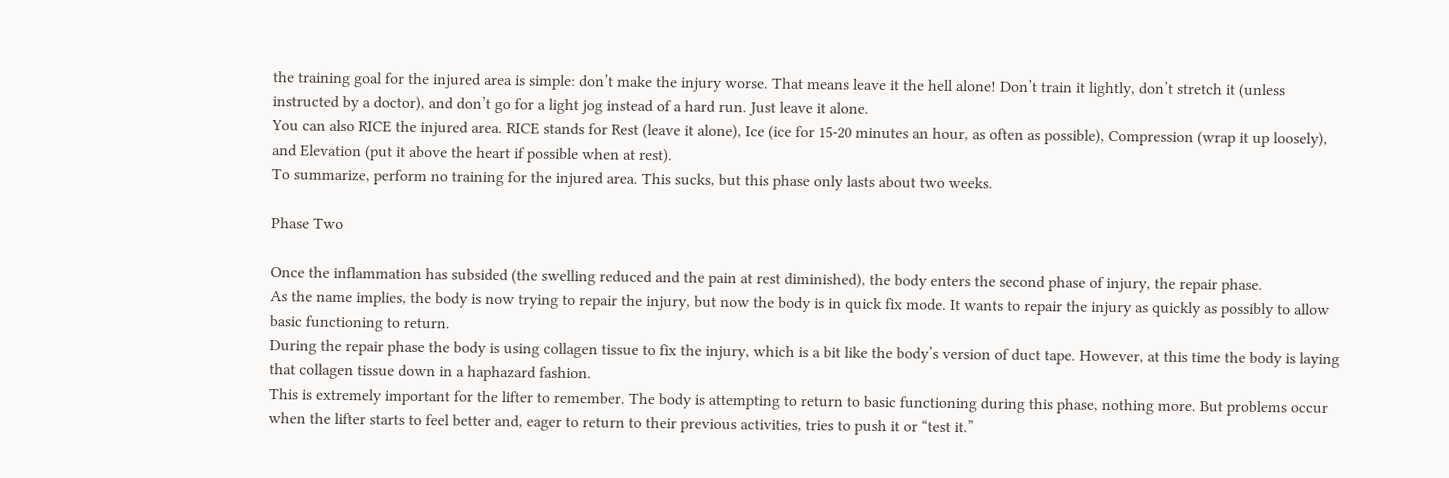the training goal for the injured area is simple: don’t make the injury worse. That means leave it the hell alone! Don’t train it lightly, don’t stretch it (unless instructed by a doctor), and don’t go for a light jog instead of a hard run. Just leave it alone.
You can also RICE the injured area. RICE stands for Rest (leave it alone), Ice (ice for 15-20 minutes an hour, as often as possible), Compression (wrap it up loosely), and Elevation (put it above the heart if possible when at rest).
To summarize, perform no training for the injured area. This sucks, but this phase only lasts about two weeks.

Phase Two

Once the inflammation has subsided (the swelling reduced and the pain at rest diminished), the body enters the second phase of injury, the repair phase.
As the name implies, the body is now trying to repair the injury, but now the body is in quick fix mode. It wants to repair the injury as quickly as possibly to allow basic functioning to return.
During the repair phase the body is using collagen tissue to fix the injury, which is a bit like the body’s version of duct tape. However, at this time the body is laying that collagen tissue down in a haphazard fashion.
This is extremely important for the lifter to remember. The body is attempting to return to basic functioning during this phase, nothing more. But problems occur when the lifter starts to feel better and, eager to return to their previous activities, tries to push it or “test it.”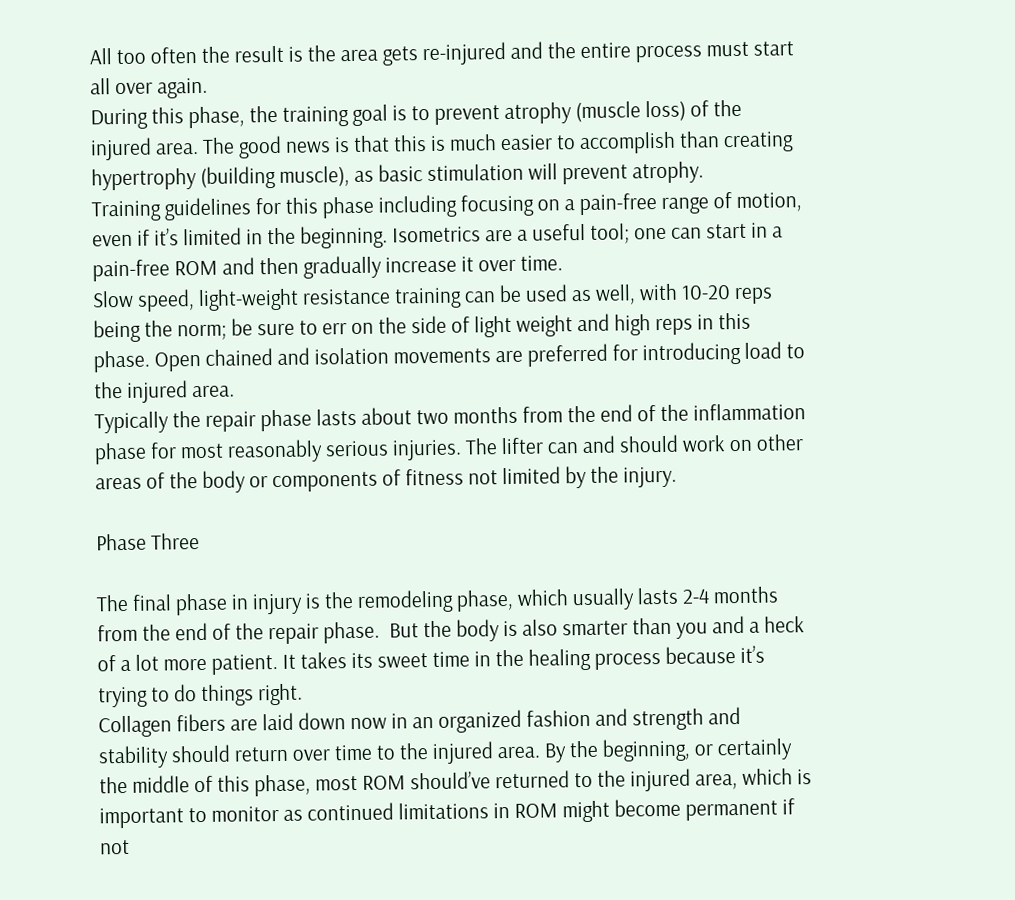All too often the result is the area gets re-injured and the entire process must start all over again.
During this phase, the training goal is to prevent atrophy (muscle loss) of the injured area. The good news is that this is much easier to accomplish than creating hypertrophy (building muscle), as basic stimulation will prevent atrophy.
Training guidelines for this phase including focusing on a pain-free range of motion, even if it’s limited in the beginning. Isometrics are a useful tool; one can start in a pain-free ROM and then gradually increase it over time.
Slow speed, light-weight resistance training can be used as well, with 10-20 reps being the norm; be sure to err on the side of light weight and high reps in this phase. Open chained and isolation movements are preferred for introducing load to the injured area.
Typically the repair phase lasts about two months from the end of the inflammation phase for most reasonably serious injuries. The lifter can and should work on other areas of the body or components of fitness not limited by the injury.

Phase Three

The final phase in injury is the remodeling phase, which usually lasts 2-4 months from the end of the repair phase.  But the body is also smarter than you and a heck of a lot more patient. It takes its sweet time in the healing process because it’s trying to do things right.
Collagen fibers are laid down now in an organized fashion and strength and stability should return over time to the injured area. By the beginning, or certainly the middle of this phase, most ROM should’ve returned to the injured area, which is important to monitor as continued limitations in ROM might become permanent if not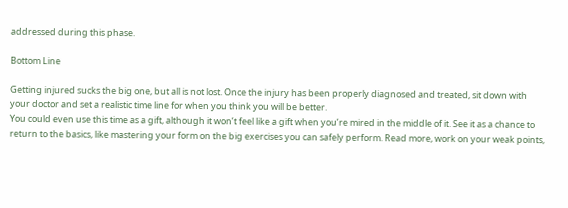addressed during this phase.

Bottom Line

Getting injured sucks the big one, but all is not lost. Once the injury has been properly diagnosed and treated, sit down with your doctor and set a realistic time line for when you think you will be better.
You could even use this time as a gift, although it won’t feel like a gift when you’re mired in the middle of it. See it as a chance to return to the basics, like mastering your form on the big exercises you can safely perform. Read more, work on your weak points,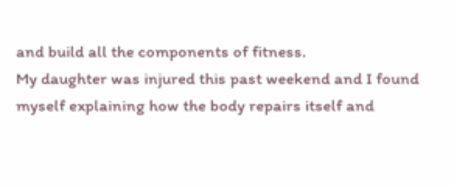and build all the components of fitness.
My daughter was injured this past weekend and I found myself explaining how the body repairs itself and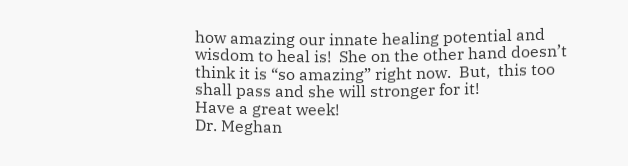how amazing our innate healing potential and wisdom to heal is!  She on the other hand doesn’t think it is “so amazing” right now.  But,  this too shall pass and she will stronger for it!
Have a great week!
Dr. Meghan